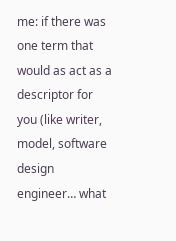me: if there was one term that would as act as a
descriptor for you (like writer, model, software design engineer… what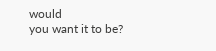would
you want it to be?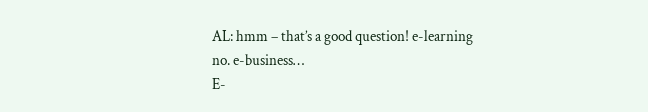AL: hmm – that’s a good question! e-learning
no. e-business…
E-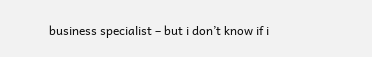business specialist – but i don’t know if i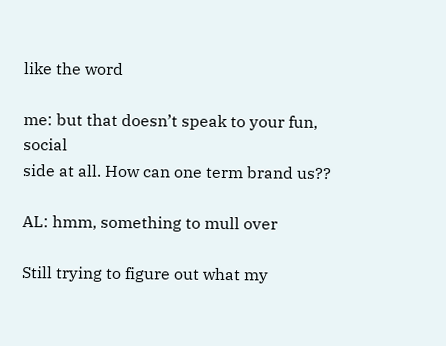like the word

me: but that doesn’t speak to your fun, social
side at all. How can one term brand us??

AL: hmm, something to mull over

Still trying to figure out what my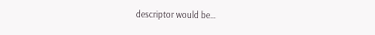descriptor would be…